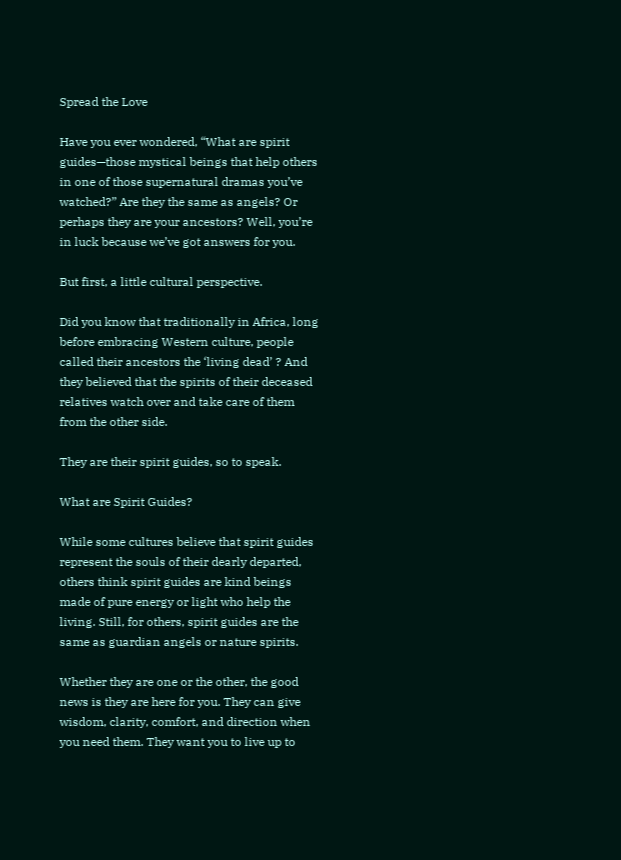Spread the Love

Have you ever wondered, “What are spirit guides—those mystical beings that help others in one of those supernatural dramas you’ve watched?” Are they the same as angels? Or perhaps they are your ancestors? Well, you’re in luck because we’ve got answers for you.

But first, a little cultural perspective.

Did you know that traditionally in Africa, long before embracing Western culture, people called their ancestors the ‘living dead’ ? And they believed that the spirits of their deceased relatives watch over and take care of them from the other side.

They are their spirit guides, so to speak.

What are Spirit Guides?

While some cultures believe that spirit guides represent the souls of their dearly departed, others think spirit guides are kind beings made of pure energy or light who help the living. Still, for others, spirit guides are the same as guardian angels or nature spirits.

Whether they are one or the other, the good news is they are here for you. They can give wisdom, clarity, comfort, and direction when you need them. They want you to live up to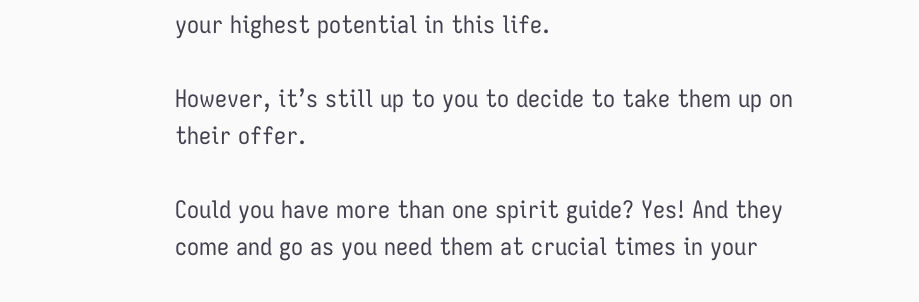your highest potential in this life.

However, it’s still up to you to decide to take them up on their offer.

Could you have more than one spirit guide? Yes! And they come and go as you need them at crucial times in your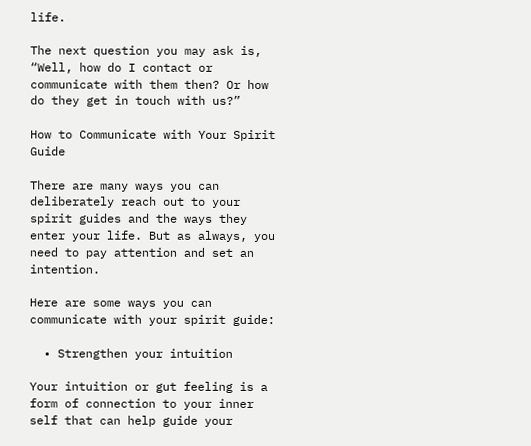life.

The next question you may ask is, “Well, how do I contact or communicate with them then? Or how do they get in touch with us?”

How to Communicate with Your Spirit Guide

There are many ways you can deliberately reach out to your spirit guides and the ways they enter your life. But as always, you need to pay attention and set an intention.

Here are some ways you can communicate with your spirit guide:

  • Strengthen your intuition

Your intuition or gut feeling is a form of connection to your inner self that can help guide your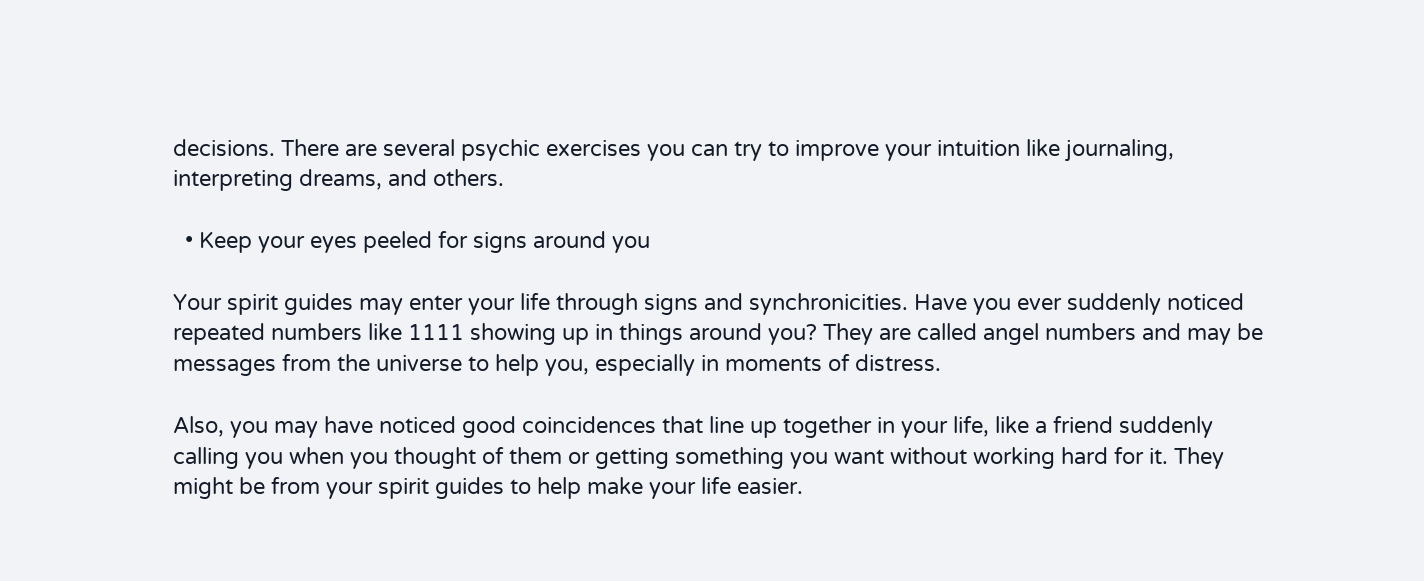decisions. There are several psychic exercises you can try to improve your intuition like journaling, interpreting dreams, and others.

  • Keep your eyes peeled for signs around you

Your spirit guides may enter your life through signs and synchronicities. Have you ever suddenly noticed repeated numbers like 1111 showing up in things around you? They are called angel numbers and may be messages from the universe to help you, especially in moments of distress.

Also, you may have noticed good coincidences that line up together in your life, like a friend suddenly calling you when you thought of them or getting something you want without working hard for it. They might be from your spirit guides to help make your life easier.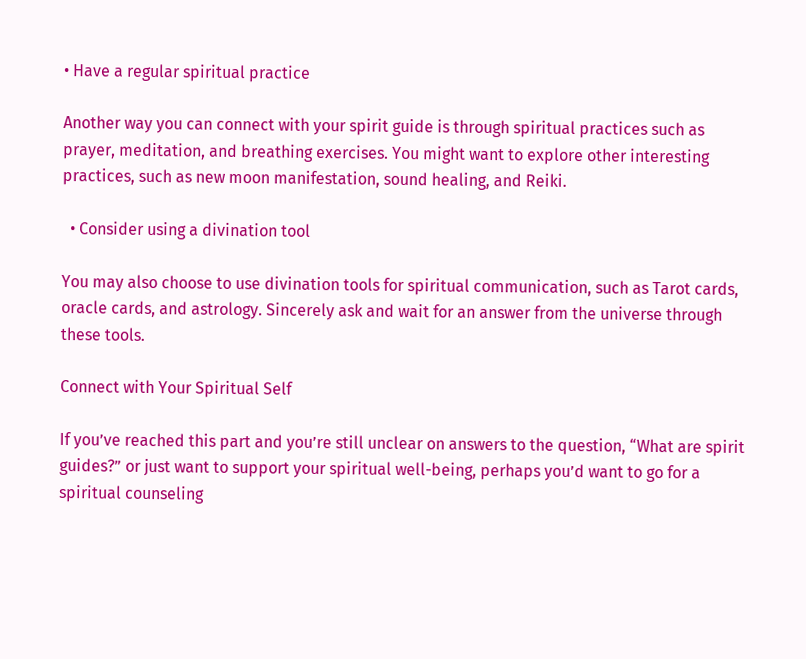• Have a regular spiritual practice

Another way you can connect with your spirit guide is through spiritual practices such as prayer, meditation, and breathing exercises. You might want to explore other interesting practices, such as new moon manifestation, sound healing, and Reiki.

  • Consider using a divination tool

You may also choose to use divination tools for spiritual communication, such as Tarot cards, oracle cards, and astrology. Sincerely ask and wait for an answer from the universe through these tools.

Connect with Your Spiritual Self

If you’ve reached this part and you’re still unclear on answers to the question, “What are spirit guides?” or just want to support your spiritual well-being, perhaps you’d want to go for a spiritual counseling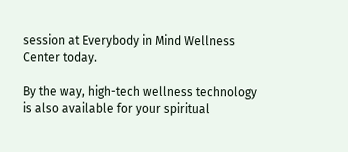session at Everybody in Mind Wellness Center today.

By the way, high-tech wellness technology is also available for your spiritual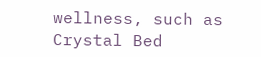wellness, such as Crystal Bed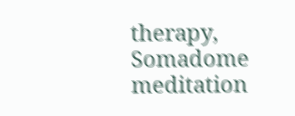therapy, Somadome meditation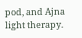pod, and Ajna light therapy.